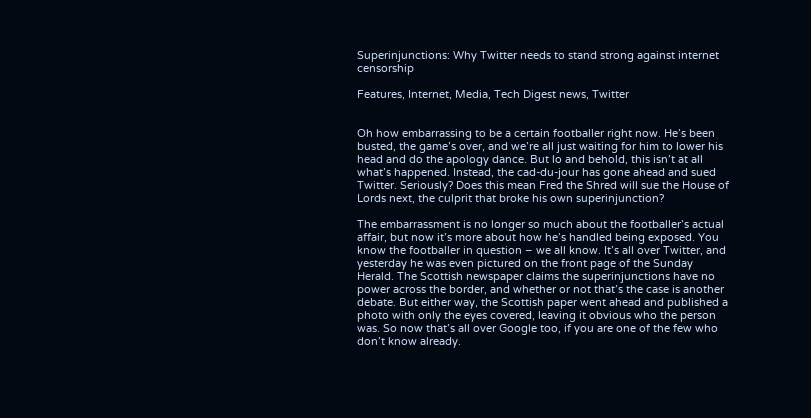Superinjunctions: Why Twitter needs to stand strong against internet censorship

Features, Internet, Media, Tech Digest news, Twitter


Oh how embarrassing to be a certain footballer right now. He’s been busted, the game’s over, and we’re all just waiting for him to lower his head and do the apology dance. But lo and behold, this isn’t at all what’s happened. Instead, the cad-du-jour has gone ahead and sued Twitter. Seriously? Does this mean Fred the Shred will sue the House of Lords next, the culprit that broke his own superinjunction?

The embarrassment is no longer so much about the footballer’s actual affair, but now it’s more about how he’s handled being exposed. You know the footballer in question – we all know. It’s all over Twitter, and yesterday he was even pictured on the front page of the Sunday Herald. The Scottish newspaper claims the superinjunctions have no power across the border, and whether or not that’s the case is another debate. But either way, the Scottish paper went ahead and published a photo with only the eyes covered, leaving it obvious who the person was. So now that’s all over Google too, if you are one of the few who don’t know already.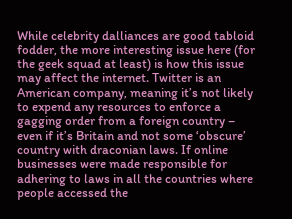While celebrity dalliances are good tabloid fodder, the more interesting issue here (for the geek squad at least) is how this issue may affect the internet. Twitter is an American company, meaning it’s not likely to expend any resources to enforce a gagging order from a foreign country – even if it’s Britain and not some ‘obscure’ country with draconian laws. If online businesses were made responsible for adhering to laws in all the countries where people accessed the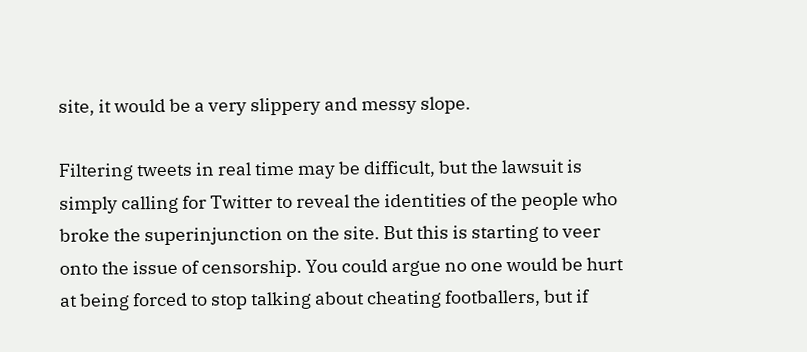site, it would be a very slippery and messy slope.

Filtering tweets in real time may be difficult, but the lawsuit is simply calling for Twitter to reveal the identities of the people who broke the superinjunction on the site. But this is starting to veer onto the issue of censorship. You could argue no one would be hurt at being forced to stop talking about cheating footballers, but if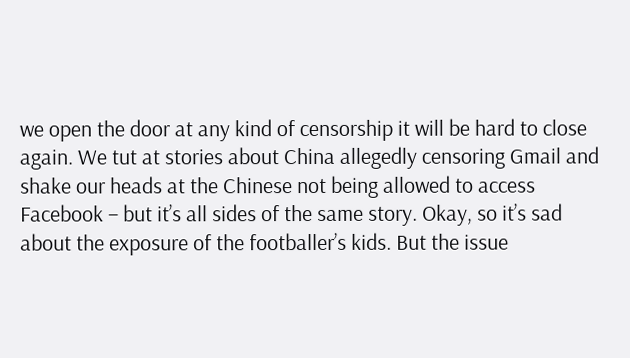we open the door at any kind of censorship it will be hard to close again. We tut at stories about China allegedly censoring Gmail and shake our heads at the Chinese not being allowed to access Facebook – but it’s all sides of the same story. Okay, so it’s sad about the exposure of the footballer’s kids. But the issue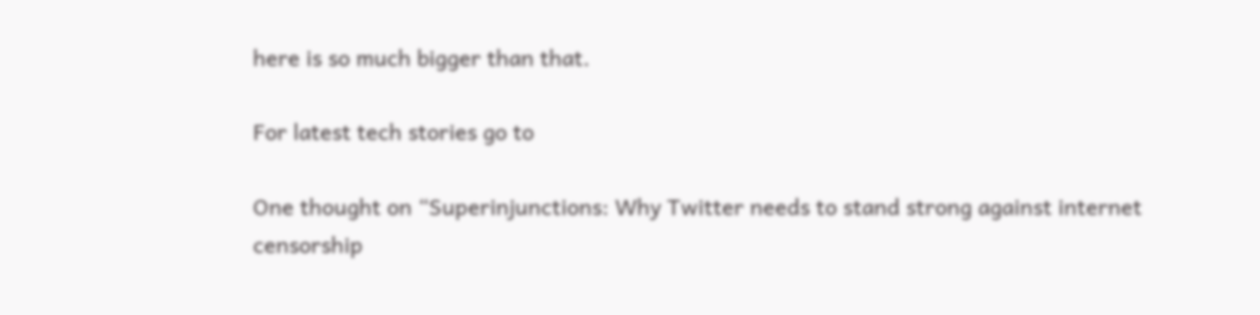here is so much bigger than that.

For latest tech stories go to

One thought on “Superinjunctions: Why Twitter needs to stand strong against internet censorship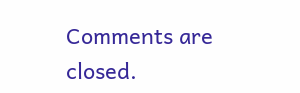Comments are closed.